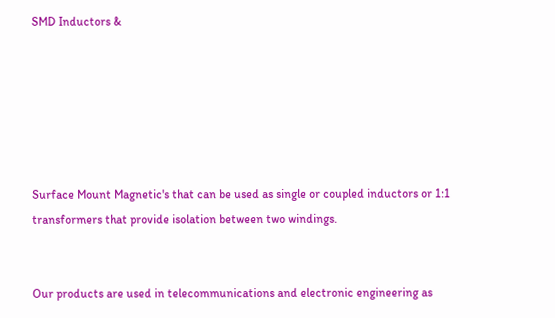SMD Inductors &






Surface Mount Magnetic's that can be used as single or coupled inductors or 1:1 transformers that provide isolation between two windings.


Our products are used in telecommunications and electronic engineering as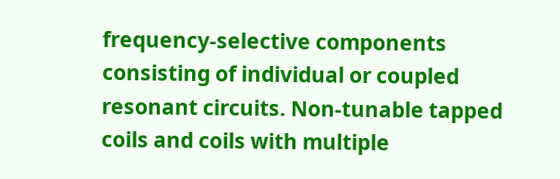frequency-selective components consisting of individual or coupled resonant circuits. Non-tunable tapped coils and coils with multiple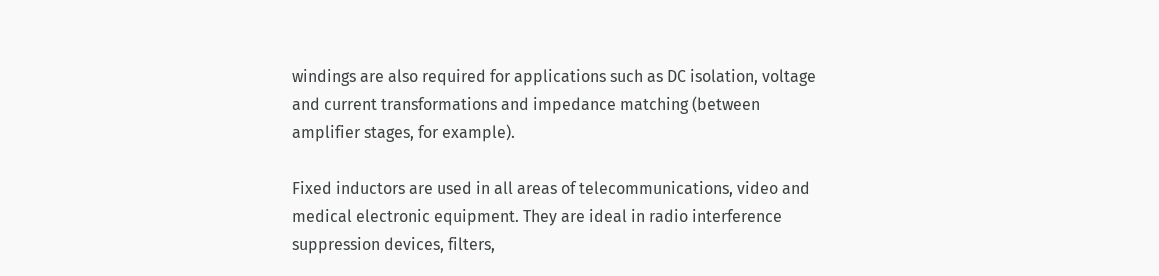windings are also required for applications such as DC isolation, voltage and current transformations and impedance matching (between amplifier stages, for example).

Fixed inductors are used in all areas of telecommunications, video and medical electronic equipment. They are ideal in radio interference suppression devices, filters,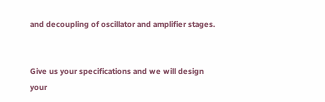and decoupling of oscillator and amplifier stages.


Give us your specifications and we will design your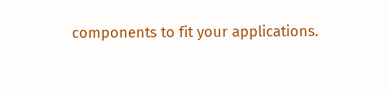components to fit your applications.